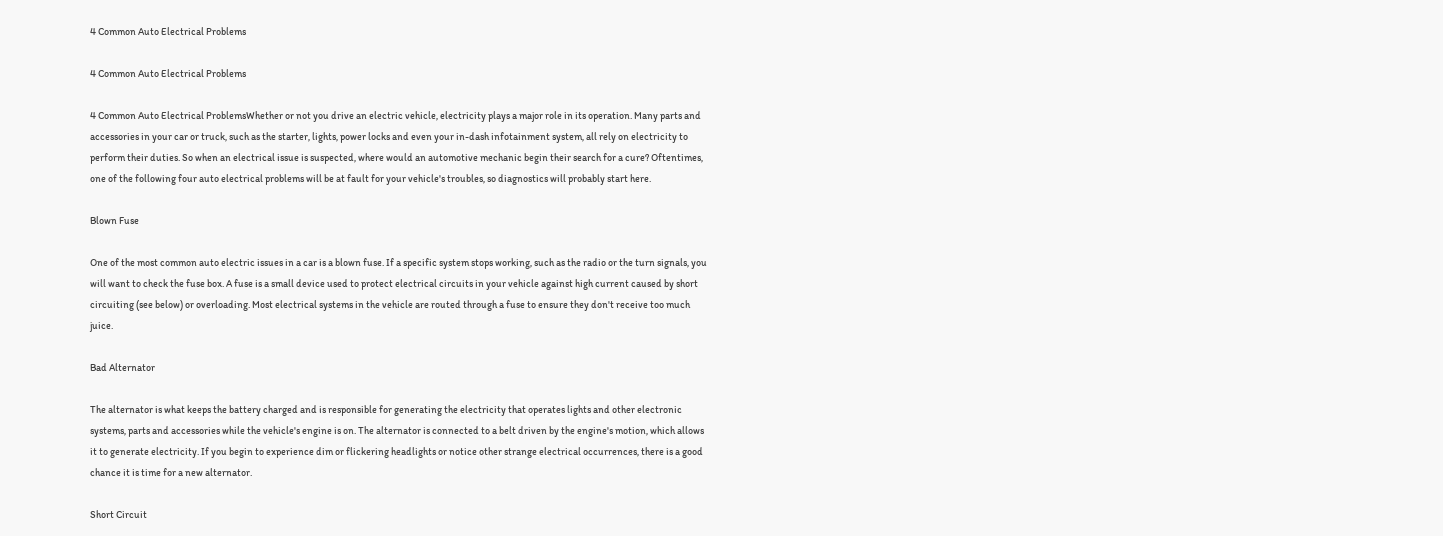4 Common Auto Electrical Problems

4 Common Auto Electrical Problems

4 Common Auto Electrical ProblemsWhether or not you drive an electric vehicle, electricity plays a major role in its operation. Many parts and accessories in your car or truck, such as the starter, lights, power locks and even your in-dash infotainment system, all rely on electricity to perform their duties. So when an electrical issue is suspected, where would an automotive mechanic begin their search for a cure? Oftentimes, one of the following four auto electrical problems will be at fault for your vehicle's troubles, so diagnostics will probably start here.

Blown Fuse

One of the most common auto electric issues in a car is a blown fuse. If a specific system stops working, such as the radio or the turn signals, you will want to check the fuse box. A fuse is a small device used to protect electrical circuits in your vehicle against high current caused by short circuiting (see below) or overloading. Most electrical systems in the vehicle are routed through a fuse to ensure they don't receive too much juice.

Bad Alternator

The alternator is what keeps the battery charged and is responsible for generating the electricity that operates lights and other electronic systems, parts and accessories while the vehicle's engine is on. The alternator is connected to a belt driven by the engine's motion, which allows it to generate electricity. If you begin to experience dim or flickering headlights or notice other strange electrical occurrences, there is a good chance it is time for a new alternator.

Short Circuit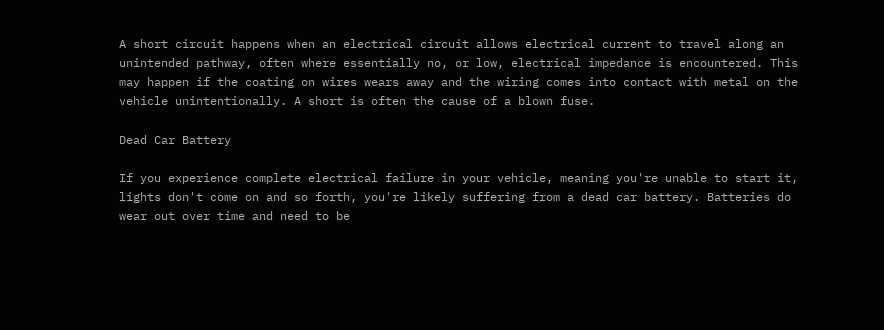A short circuit happens when an electrical circuit allows electrical current to travel along an unintended pathway, often where essentially no, or low, electrical impedance is encountered. This may happen if the coating on wires wears away and the wiring comes into contact with metal on the vehicle unintentionally. A short is often the cause of a blown fuse.

Dead Car Battery

If you experience complete electrical failure in your vehicle, meaning you're unable to start it, lights don't come on and so forth, you're likely suffering from a dead car battery. Batteries do wear out over time and need to be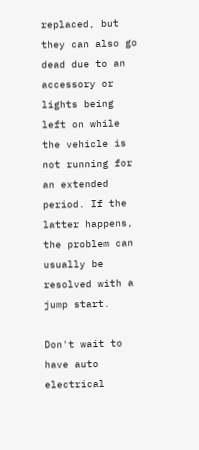replaced, but they can also go dead due to an accessory or lights being left on while the vehicle is not running for an extended period. If the latter happens, the problem can usually be resolved with a jump start.

Don't wait to have auto electrical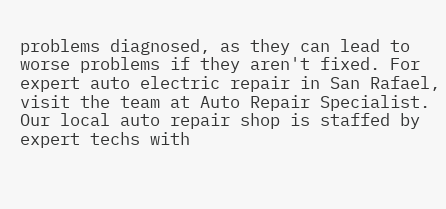problems diagnosed, as they can lead to worse problems if they aren't fixed. For expert auto electric repair in San Rafael, visit the team at Auto Repair Specialist. Our local auto repair shop is staffed by expert techs with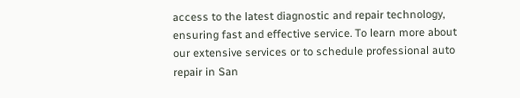access to the latest diagnostic and repair technology, ensuring fast and effective service. To learn more about our extensive services or to schedule professional auto repair in San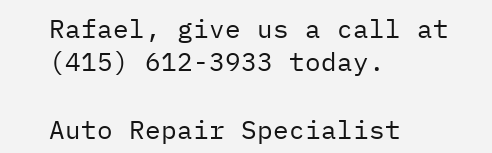Rafael, give us a call at (415) 612-3933 today.

Auto Repair Specialist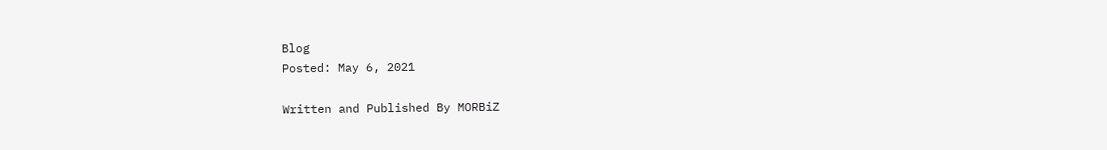Blog
Posted: May 6, 2021

Written and Published By MORBiZ